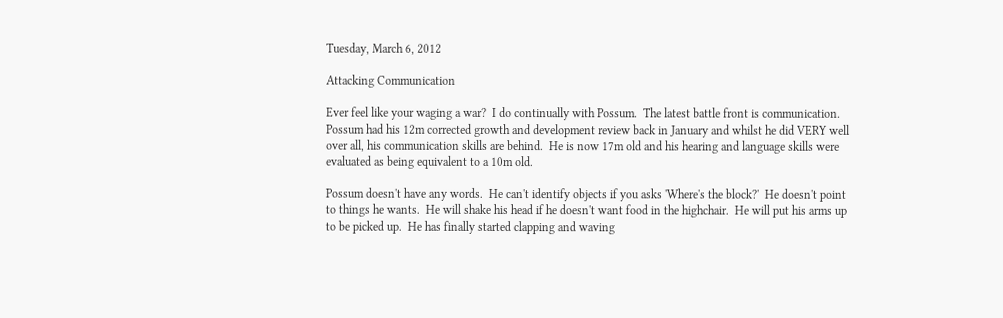Tuesday, March 6, 2012

Attacking Communication

Ever feel like your waging a war?  I do continually with Possum.  The latest battle front is communication.  Possum had his 12m corrected growth and development review back in January and whilst he did VERY well over all, his communication skills are behind.  He is now 17m old and his hearing and language skills were evaluated as being equivalent to a 10m old.

Possum doesn't have any words.  He can't identify objects if you asks 'Where's the block?'  He doesn't point to things he wants.  He will shake his head if he doesn't want food in the highchair.  He will put his arms up to be picked up.  He has finally started clapping and waving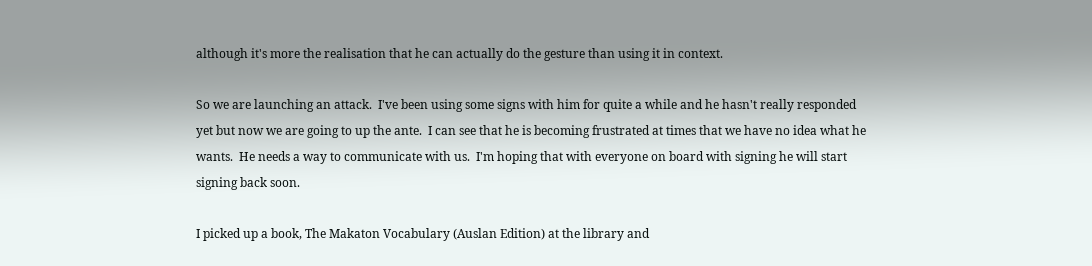although it's more the realisation that he can actually do the gesture than using it in context.

So we are launching an attack.  I've been using some signs with him for quite a while and he hasn't really responded yet but now we are going to up the ante.  I can see that he is becoming frustrated at times that we have no idea what he wants.  He needs a way to communicate with us.  I'm hoping that with everyone on board with signing he will start signing back soon.

I picked up a book, The Makaton Vocabulary (Auslan Edition) at the library and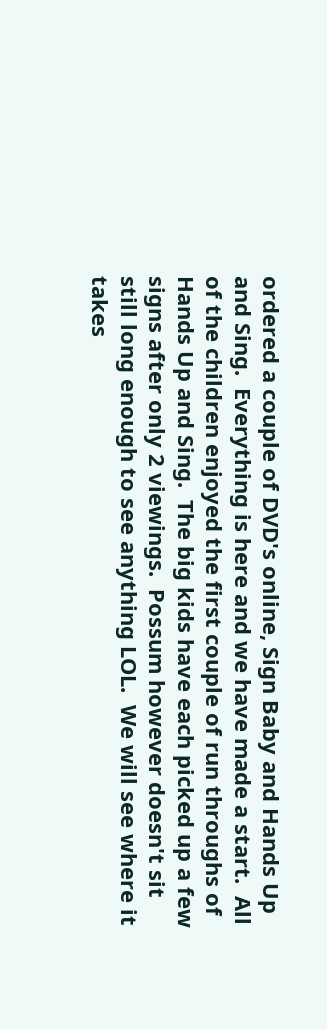ordered a couple of DVD's online, Sign Baby and Hands Up and Sing.  Everything is here and we have made a start.  All of the children enjoyed the first couple of run throughs of Hands Up and Sing.  The big kids have each picked up a few signs after only 2 viewings.  Possum however doesn't sit still long enough to see anything LOL.  We will see where it takes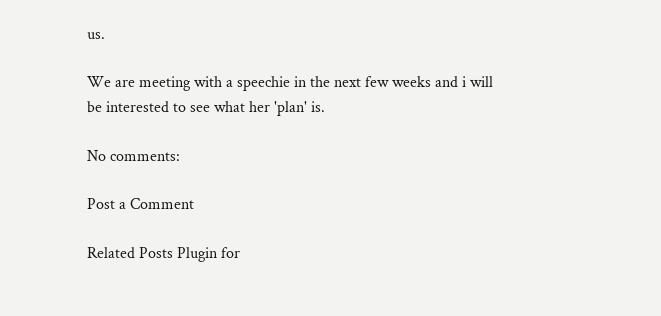us.

We are meeting with a speechie in the next few weeks and i will be interested to see what her 'plan' is.

No comments:

Post a Comment

Related Posts Plugin for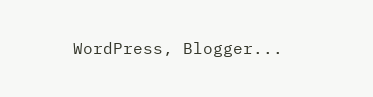WordPress, Blogger...